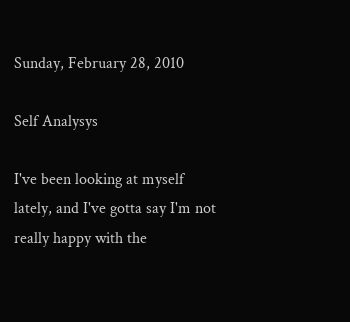Sunday, February 28, 2010

Self Analysys

I've been looking at myself lately, and I've gotta say I'm not really happy with the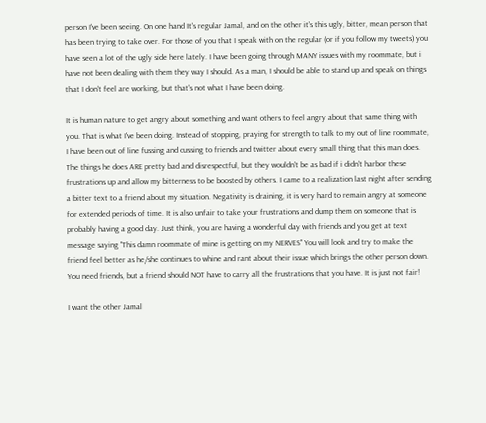person I've been seeing. On one hand It's regular Jamal, and on the other it's this ugly, bitter, mean person that has been trying to take over. For those of you that I speak with on the regular (or if you follow my tweets) you have seen a lot of the ugly side here lately. I have been going through MANY issues with my roommate, but i have not been dealing with them they way I should. As a man, I should be able to stand up and speak on things that I don't feel are working, but that's not what I have been doing.

It is human nature to get angry about something and want others to feel angry about that same thing with you. That is what I've been doing. Instead of stopping, praying for strength to talk to my out of line roommate, I have been out of line fussing and cussing to friends and twitter about every small thing that this man does. The things he does ARE pretty bad and disrespectful, but they wouldn't be as bad if i didn't harbor these frustrations up and allow my bitterness to be boosted by others. I came to a realization last night after sending a bitter text to a friend about my situation. Negativity is draining, it is very hard to remain angry at someone for extended periods of time. It is also unfair to take your frustrations and dump them on someone that is probably having a good day. Just think, you are having a wonderful day with friends and you get at text message saying "This damn roommate of mine is getting on my NERVES" You will look and try to make the friend feel better as he/she continues to whine and rant about their issue which brings the other person down. You need friends, but a friend should NOT have to carry all the frustrations that you have. It is just not fair!

I want the other Jamal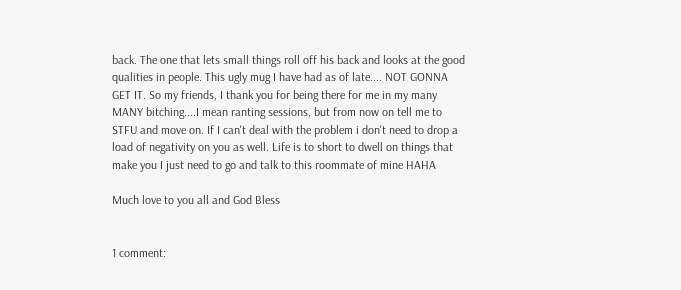back. The one that lets small things roll off his back and looks at the good qualities in people. This ugly mug I have had as of late.... NOT GONNA GET IT. So my friends, I thank you for being there for me in my many MANY bitching....I mean ranting sessions, but from now on tell me to STFU and move on. If I can't deal with the problem i don't need to drop a load of negativity on you as well. Life is to short to dwell on things that make you I just need to go and talk to this roommate of mine HAHA

Much love to you all and God Bless


1 comment: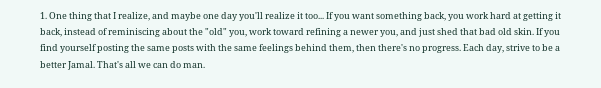1. One thing that I realize, and maybe one day you'll realize it too... If you want something back, you work hard at getting it back, instead of reminiscing about the "old" you, work toward refining a newer you, and just shed that bad old skin. If you find yourself posting the same posts with the same feelings behind them, then there's no progress. Each day, strive to be a better Jamal. That's all we can do man.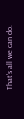That's all we can do.